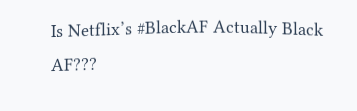Is Netflix’s #BlackAF Actually Black AF???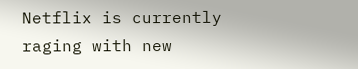Netflix is currently raging with new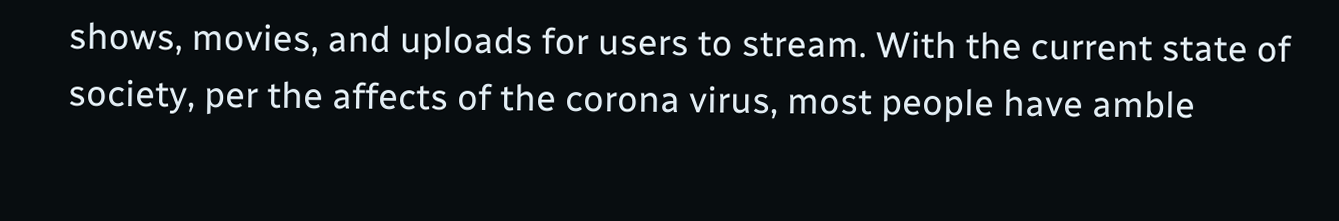shows, movies, and uploads for users to stream. With the current state of society, per the affects of the corona virus, most people have amble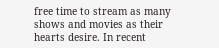free time to stream as many shows and movies as their hearts desire. In recent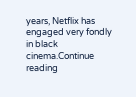years, Netflix has engaged very fondly in black cinema.Continue reading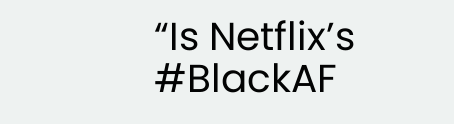“Is Netflix’s #BlackAF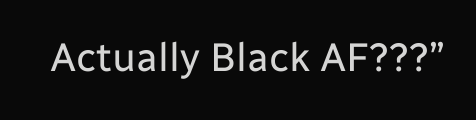Actually Black AF???”